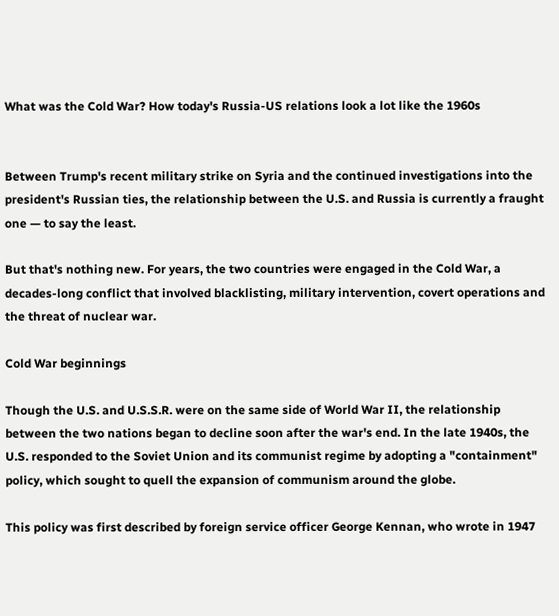What was the Cold War? How today's Russia-US relations look a lot like the 1960s


Between Trump's recent military strike on Syria and the continued investigations into the president's Russian ties, the relationship between the U.S. and Russia is currently a fraught one — to say the least.

But that's nothing new. For years, the two countries were engaged in the Cold War, a decades-long conflict that involved blacklisting, military intervention, covert operations and the threat of nuclear war.

Cold War beginnings

Though the U.S. and U.S.S.R. were on the same side of World War II, the relationship between the two nations began to decline soon after the war's end. In the late 1940s, the U.S. responded to the Soviet Union and its communist regime by adopting a "containment" policy, which sought to quell the expansion of communism around the globe.

This policy was first described by foreign service officer George Kennan, who wrote in 1947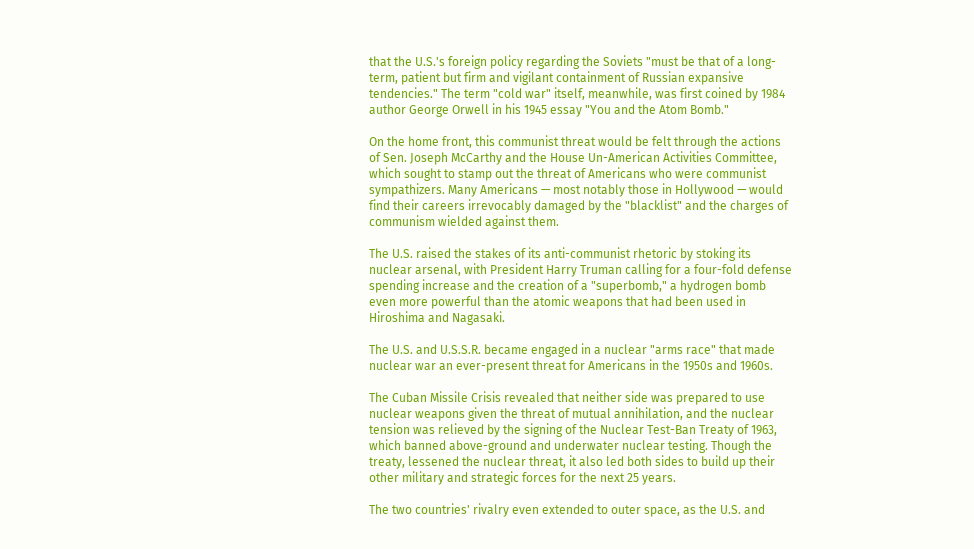that the U.S.'s foreign policy regarding the Soviets "must be that of a long-term, patient but firm and vigilant containment of Russian expansive tendencies." The term "cold war" itself, meanwhile, was first coined by 1984 author George Orwell in his 1945 essay "You and the Atom Bomb."

On the home front, this communist threat would be felt through the actions of Sen. Joseph McCarthy and the House Un-American Activities Committee, which sought to stamp out the threat of Americans who were communist sympathizers. Many Americans — most notably those in Hollywood — would find their careers irrevocably damaged by the "blacklist" and the charges of communism wielded against them.

The U.S. raised the stakes of its anti-communist rhetoric by stoking its nuclear arsenal, with President Harry Truman calling for a four-fold defense spending increase and the creation of a "superbomb," a hydrogen bomb even more powerful than the atomic weapons that had been used in Hiroshima and Nagasaki.

The U.S. and U.S.S.R. became engaged in a nuclear "arms race" that made nuclear war an ever-present threat for Americans in the 1950s and 1960s.

The Cuban Missile Crisis revealed that neither side was prepared to use nuclear weapons given the threat of mutual annihilation, and the nuclear tension was relieved by the signing of the Nuclear Test-Ban Treaty of 1963, which banned above-ground and underwater nuclear testing. Though the treaty, lessened the nuclear threat, it also led both sides to build up their other military and strategic forces for the next 25 years.

The two countries' rivalry even extended to outer space, as the U.S. and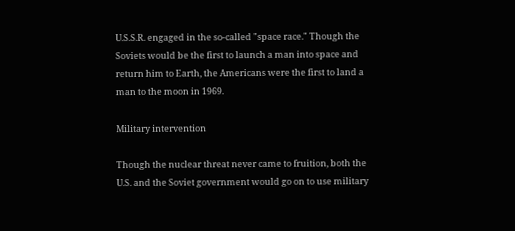U.S.S.R. engaged in the so-called "space race." Though the Soviets would be the first to launch a man into space and return him to Earth, the Americans were the first to land a man to the moon in 1969.

Military intervention

Though the nuclear threat never came to fruition, both the U.S. and the Soviet government would go on to use military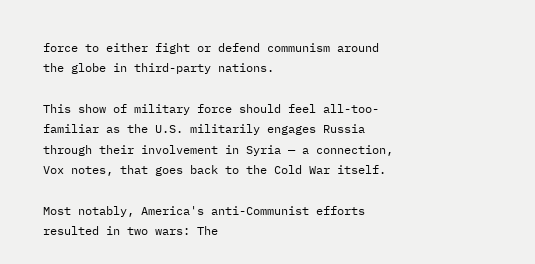force to either fight or defend communism around the globe in third-party nations.

This show of military force should feel all-too-familiar as the U.S. militarily engages Russia through their involvement in Syria — a connection, Vox notes, that goes back to the Cold War itself.

Most notably, America's anti-Communist efforts resulted in two wars: The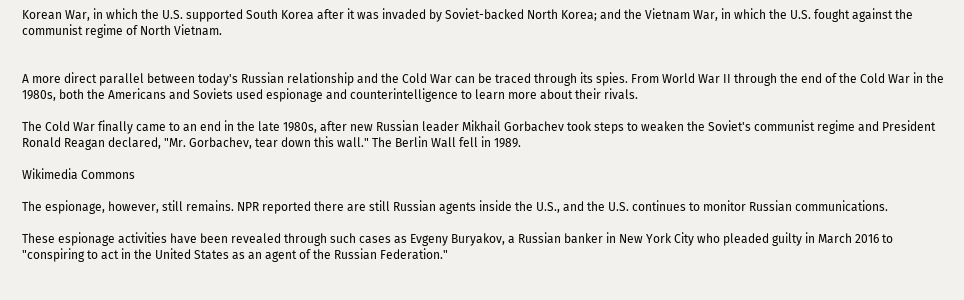Korean War, in which the U.S. supported South Korea after it was invaded by Soviet-backed North Korea; and the Vietnam War, in which the U.S. fought against the communist regime of North Vietnam.


A more direct parallel between today's Russian relationship and the Cold War can be traced through its spies. From World War II through the end of the Cold War in the 1980s, both the Americans and Soviets used espionage and counterintelligence to learn more about their rivals.

The Cold War finally came to an end in the late 1980s, after new Russian leader Mikhail Gorbachev took steps to weaken the Soviet's communist regime and President Ronald Reagan declared, "Mr. Gorbachev, tear down this wall." The Berlin Wall fell in 1989.

Wikimedia Commons

The espionage, however, still remains. NPR reported there are still Russian agents inside the U.S., and the U.S. continues to monitor Russian communications.

These espionage activities have been revealed through such cases as Evgeny Buryakov, a Russian banker in New York City who pleaded guilty in March 2016 to "conspiring to act in the United States as an agent of the Russian Federation."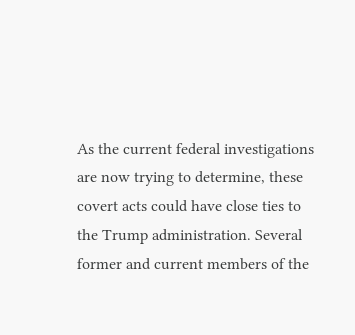As the current federal investigations are now trying to determine, these covert acts could have close ties to the Trump administration. Several former and current members of the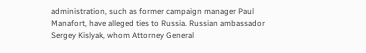administration, such as former campaign manager Paul Manafort, have alleged ties to Russia. Russian ambassador Sergey Kislyak, whom Attorney General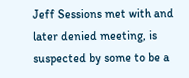Jeff Sessions met with and later denied meeting, is suspected by some to be a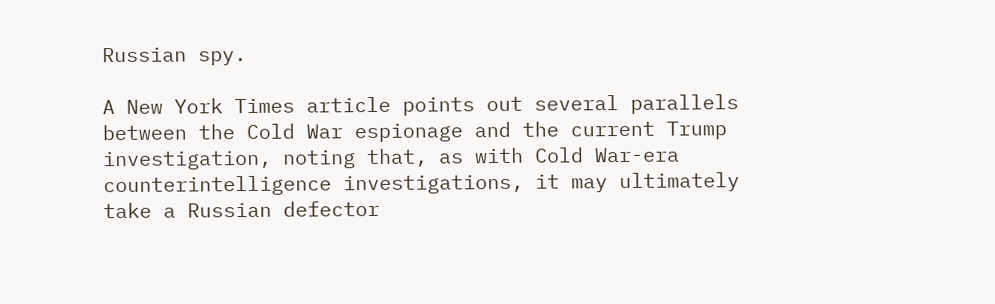Russian spy.

A New York Times article points out several parallels between the Cold War espionage and the current Trump investigation, noting that, as with Cold War-era counterintelligence investigations, it may ultimately take a Russian defector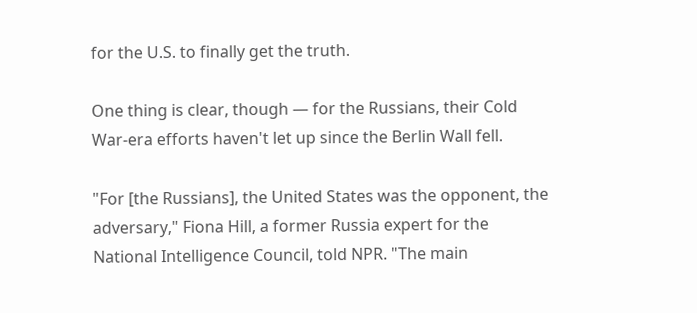for the U.S. to finally get the truth.

One thing is clear, though — for the Russians, their Cold War-era efforts haven't let up since the Berlin Wall fell.

"For [the Russians], the United States was the opponent, the adversary," Fiona Hill, a former Russia expert for the National Intelligence Council, told NPR. "The main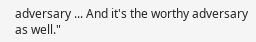adversary ... And it's the worthy adversary as well."